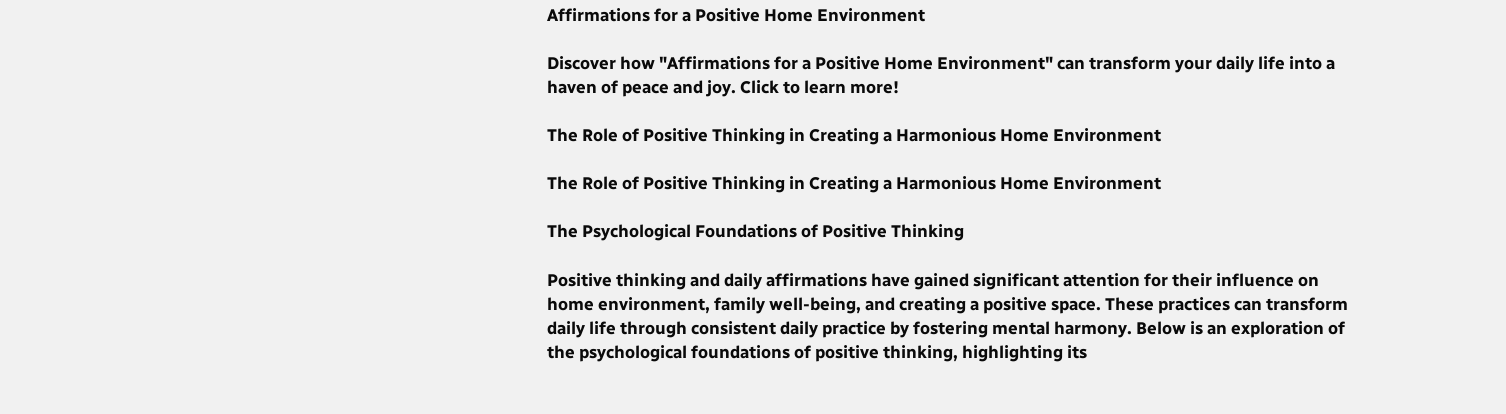Affirmations for a Positive Home Environment

Discover how "Affirmations for a Positive Home Environment" can transform your daily life into a haven of peace and joy. Click to learn more!

The Role of Positive Thinking in Creating a Harmonious Home Environment

The Role of Positive Thinking in Creating a Harmonious Home Environment

The Psychological Foundations of Positive Thinking

Positive thinking and daily affirmations have gained significant attention for their influence on home environment, family well-being, and creating a positive space. These practices can transform daily life through consistent daily practice by fostering mental harmony. Below is an exploration of the psychological foundations of positive thinking, highlighting its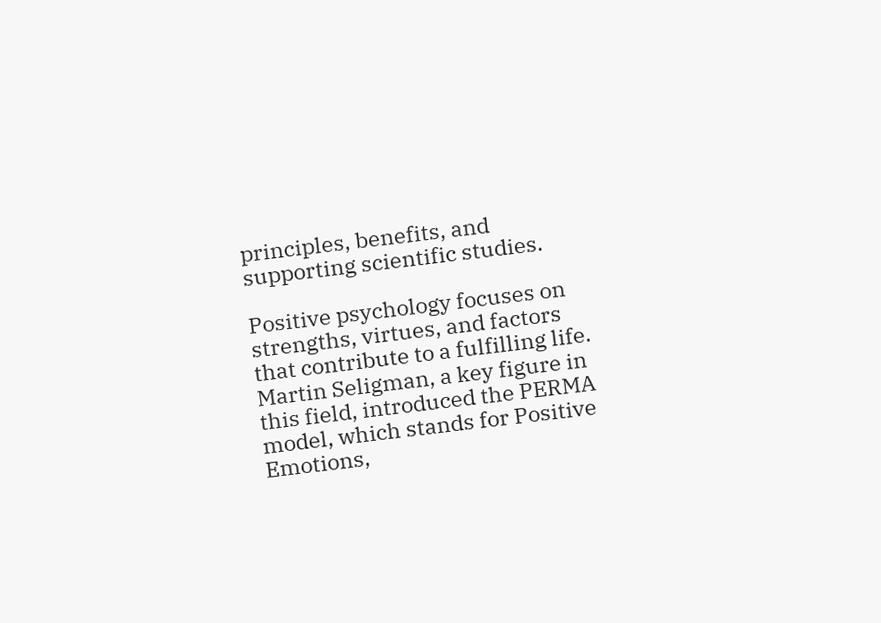principles, benefits, and supporting scientific studies.

Positive psychology focuses on strengths, virtues, and factors that contribute to a fulfilling life. Martin Seligman, a key figure in this field, introduced the PERMA model, which stands for Positive Emotions,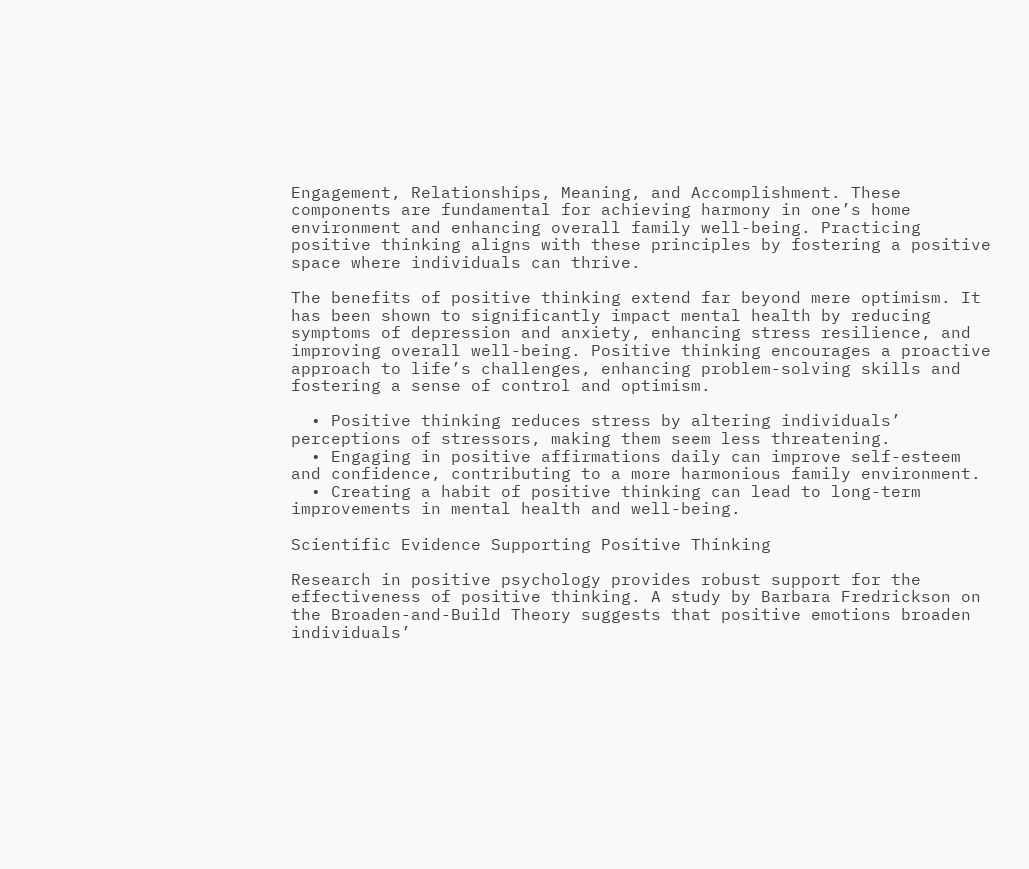Engagement, Relationships, Meaning, and Accomplishment. These components are fundamental for achieving harmony in one’s home environment and enhancing overall family well-being. Practicing positive thinking aligns with these principles by fostering a positive space where individuals can thrive.

The benefits of positive thinking extend far beyond mere optimism. It has been shown to significantly impact mental health by reducing symptoms of depression and anxiety, enhancing stress resilience, and improving overall well-being. Positive thinking encourages a proactive approach to life’s challenges, enhancing problem-solving skills and fostering a sense of control and optimism.

  • Positive thinking reduces stress by altering individuals’ perceptions of stressors, making them seem less threatening.
  • Engaging in positive affirmations daily can improve self-esteem and confidence, contributing to a more harmonious family environment.
  • Creating a habit of positive thinking can lead to long-term improvements in mental health and well-being.

Scientific Evidence Supporting Positive Thinking

Research in positive psychology provides robust support for the effectiveness of positive thinking. A study by Barbara Fredrickson on the Broaden-and-Build Theory suggests that positive emotions broaden individuals’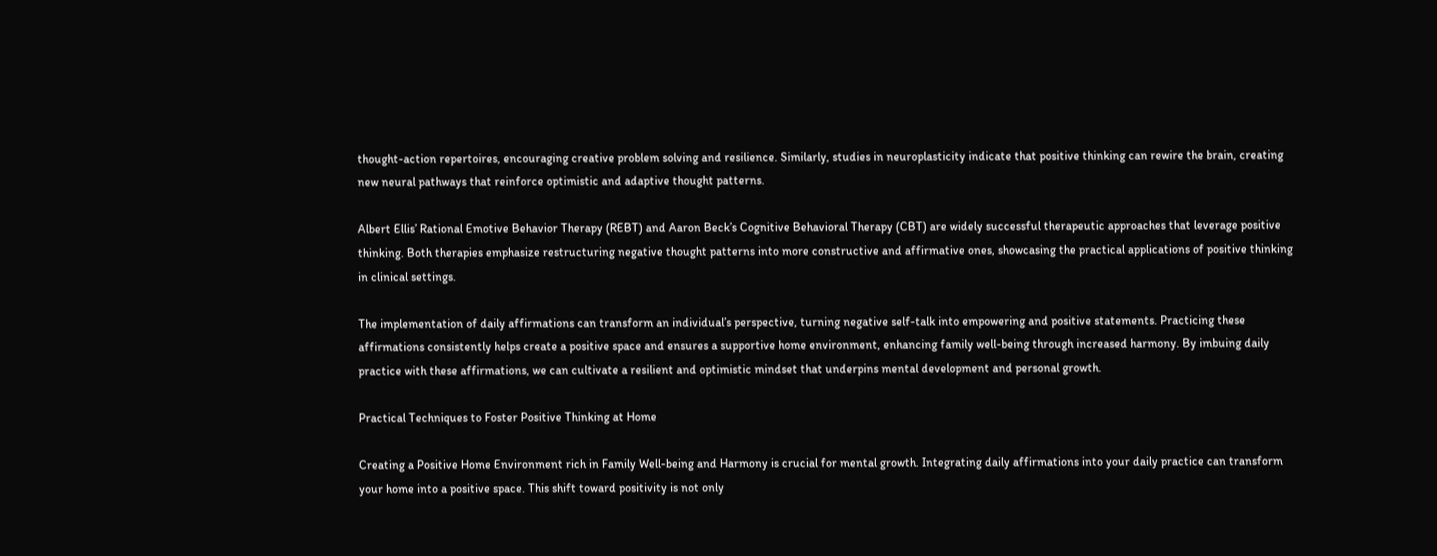thought-action repertoires, encouraging creative problem solving and resilience. Similarly, studies in neuroplasticity indicate that positive thinking can rewire the brain, creating new neural pathways that reinforce optimistic and adaptive thought patterns.

Albert Ellis’ Rational Emotive Behavior Therapy (REBT) and Aaron Beck’s Cognitive Behavioral Therapy (CBT) are widely successful therapeutic approaches that leverage positive thinking. Both therapies emphasize restructuring negative thought patterns into more constructive and affirmative ones, showcasing the practical applications of positive thinking in clinical settings.

The implementation of daily affirmations can transform an individual’s perspective, turning negative self-talk into empowering and positive statements. Practicing these affirmations consistently helps create a positive space and ensures a supportive home environment, enhancing family well-being through increased harmony. By imbuing daily practice with these affirmations, we can cultivate a resilient and optimistic mindset that underpins mental development and personal growth.

Practical Techniques to Foster Positive Thinking at Home

Creating a Positive Home Environment rich in Family Well-being and Harmony is crucial for mental growth. Integrating daily affirmations into your daily practice can transform your home into a positive space. This shift toward positivity is not only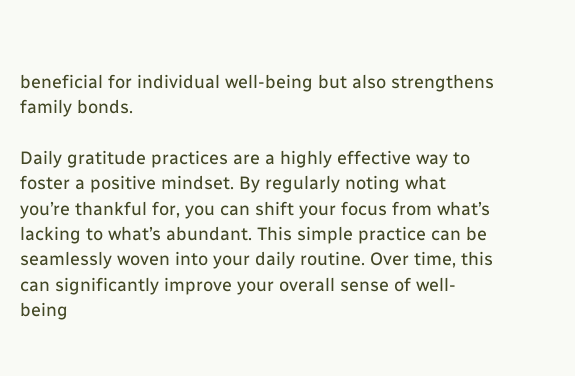beneficial for individual well-being but also strengthens family bonds.

Daily gratitude practices are a highly effective way to foster a positive mindset. By regularly noting what you’re thankful for, you can shift your focus from what’s lacking to what’s abundant. This simple practice can be seamlessly woven into your daily routine. Over time, this can significantly improve your overall sense of well-being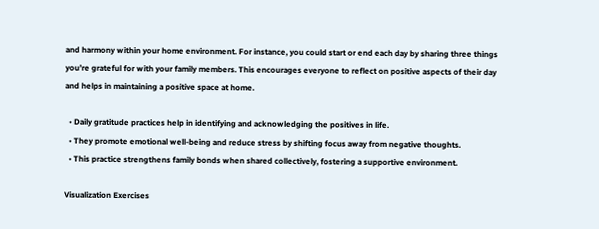and harmony within your home environment. For instance, you could start or end each day by sharing three things you’re grateful for with your family members. This encourages everyone to reflect on positive aspects of their day and helps in maintaining a positive space at home.

  • Daily gratitude practices help in identifying and acknowledging the positives in life.
  • They promote emotional well-being and reduce stress by shifting focus away from negative thoughts.
  • This practice strengthens family bonds when shared collectively, fostering a supportive environment.

Visualization Exercises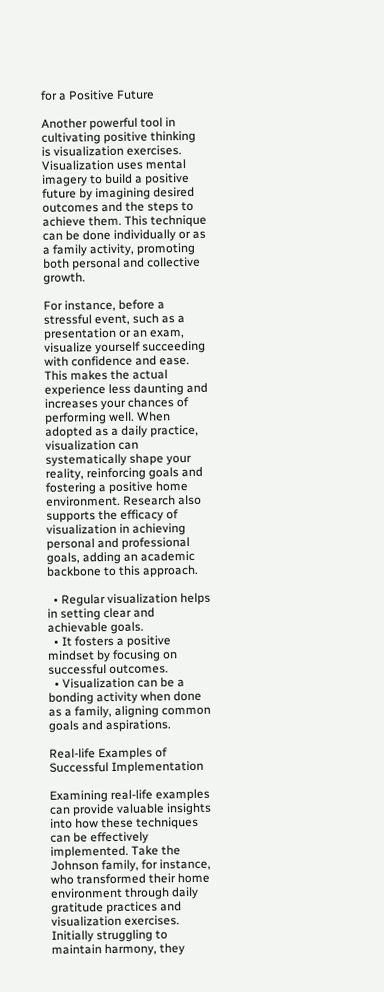for a Positive Future

Another powerful tool in cultivating positive thinking is visualization exercises. Visualization uses mental imagery to build a positive future by imagining desired outcomes and the steps to achieve them. This technique can be done individually or as a family activity, promoting both personal and collective growth.

For instance, before a stressful event, such as a presentation or an exam, visualize yourself succeeding with confidence and ease. This makes the actual experience less daunting and increases your chances of performing well. When adopted as a daily practice, visualization can systematically shape your reality, reinforcing goals and fostering a positive home environment. Research also supports the efficacy of visualization in achieving personal and professional goals, adding an academic backbone to this approach.

  • Regular visualization helps in setting clear and achievable goals.
  • It fosters a positive mindset by focusing on successful outcomes.
  • Visualization can be a bonding activity when done as a family, aligning common goals and aspirations.

Real-life Examples of Successful Implementation

Examining real-life examples can provide valuable insights into how these techniques can be effectively implemented. Take the Johnson family, for instance, who transformed their home environment through daily gratitude practices and visualization exercises. Initially struggling to maintain harmony, they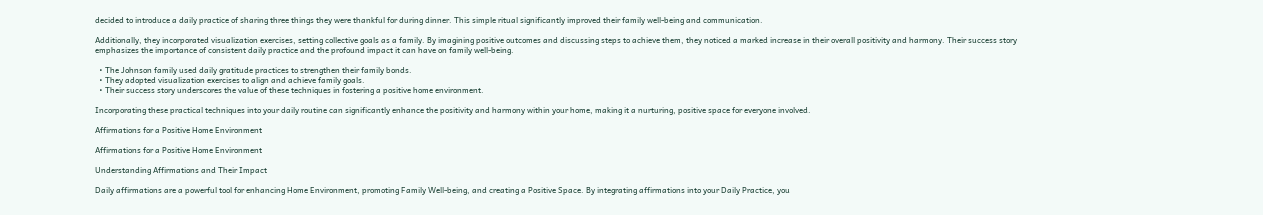decided to introduce a daily practice of sharing three things they were thankful for during dinner. This simple ritual significantly improved their family well-being and communication.

Additionally, they incorporated visualization exercises, setting collective goals as a family. By imagining positive outcomes and discussing steps to achieve them, they noticed a marked increase in their overall positivity and harmony. Their success story emphasizes the importance of consistent daily practice and the profound impact it can have on family well-being.

  • The Johnson family used daily gratitude practices to strengthen their family bonds.
  • They adopted visualization exercises to align and achieve family goals.
  • Their success story underscores the value of these techniques in fostering a positive home environment.

Incorporating these practical techniques into your daily routine can significantly enhance the positivity and harmony within your home, making it a nurturing, positive space for everyone involved.

Affirmations for a Positive Home Environment

Affirmations for a Positive Home Environment

Understanding Affirmations and Their Impact

Daily affirmations are a powerful tool for enhancing Home Environment, promoting Family Well-being, and creating a Positive Space. By integrating affirmations into your Daily Practice, you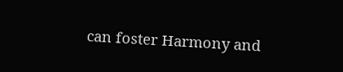can foster Harmony and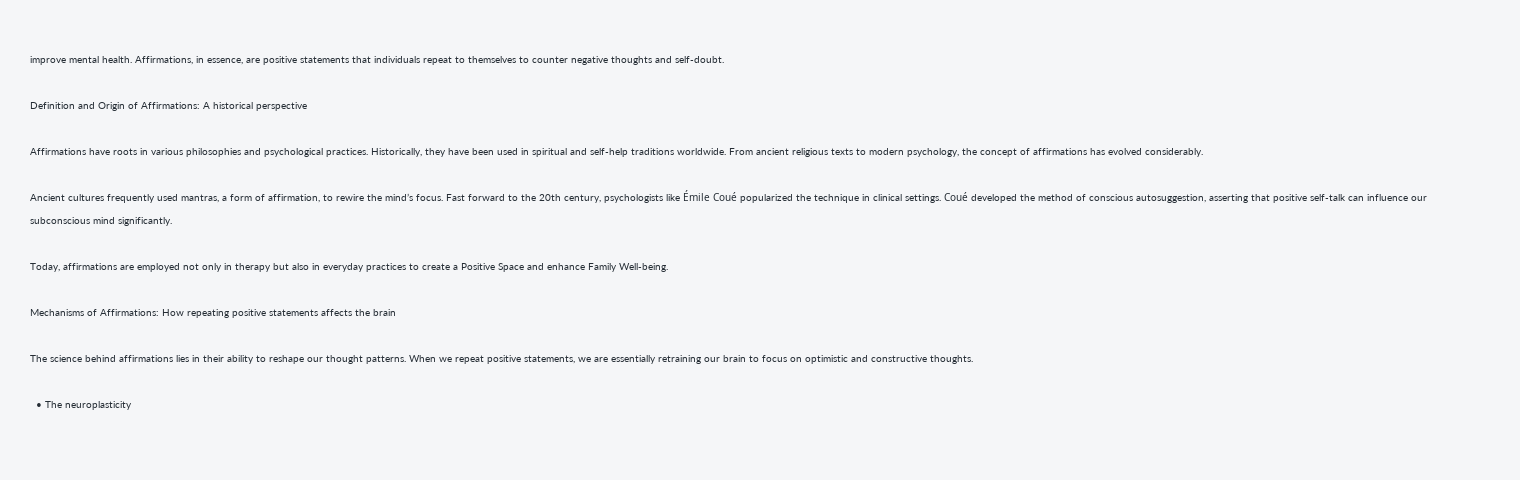improve mental health. Affirmations, in essence, are positive statements that individuals repeat to themselves to counter negative thoughts and self-doubt.

Definition and Origin of Affirmations: A historical perspective

Affirmations have roots in various philosophies and psychological practices. Historically, they have been used in spiritual and self-help traditions worldwide. From ancient religious texts to modern psychology, the concept of affirmations has evolved considerably.

Ancient cultures frequently used mantras, a form of affirmation, to rewire the mind’s focus. Fast forward to the 20th century, psychologists like Émile Coué popularized the technique in clinical settings. Coué developed the method of conscious autosuggestion, asserting that positive self-talk can influence our subconscious mind significantly.

Today, affirmations are employed not only in therapy but also in everyday practices to create a Positive Space and enhance Family Well-being.

Mechanisms of Affirmations: How repeating positive statements affects the brain

The science behind affirmations lies in their ability to reshape our thought patterns. When we repeat positive statements, we are essentially retraining our brain to focus on optimistic and constructive thoughts.

  • The neuroplasticity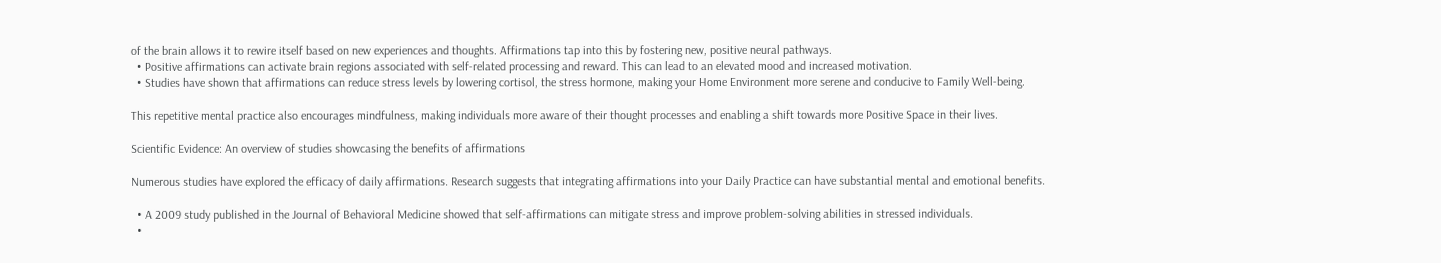of the brain allows it to rewire itself based on new experiences and thoughts. Affirmations tap into this by fostering new, positive neural pathways.
  • Positive affirmations can activate brain regions associated with self-related processing and reward. This can lead to an elevated mood and increased motivation.
  • Studies have shown that affirmations can reduce stress levels by lowering cortisol, the stress hormone, making your Home Environment more serene and conducive to Family Well-being.

This repetitive mental practice also encourages mindfulness, making individuals more aware of their thought processes and enabling a shift towards more Positive Space in their lives.

Scientific Evidence: An overview of studies showcasing the benefits of affirmations

Numerous studies have explored the efficacy of daily affirmations. Research suggests that integrating affirmations into your Daily Practice can have substantial mental and emotional benefits.

  • A 2009 study published in the Journal of Behavioral Medicine showed that self-affirmations can mitigate stress and improve problem-solving abilities in stressed individuals.
  •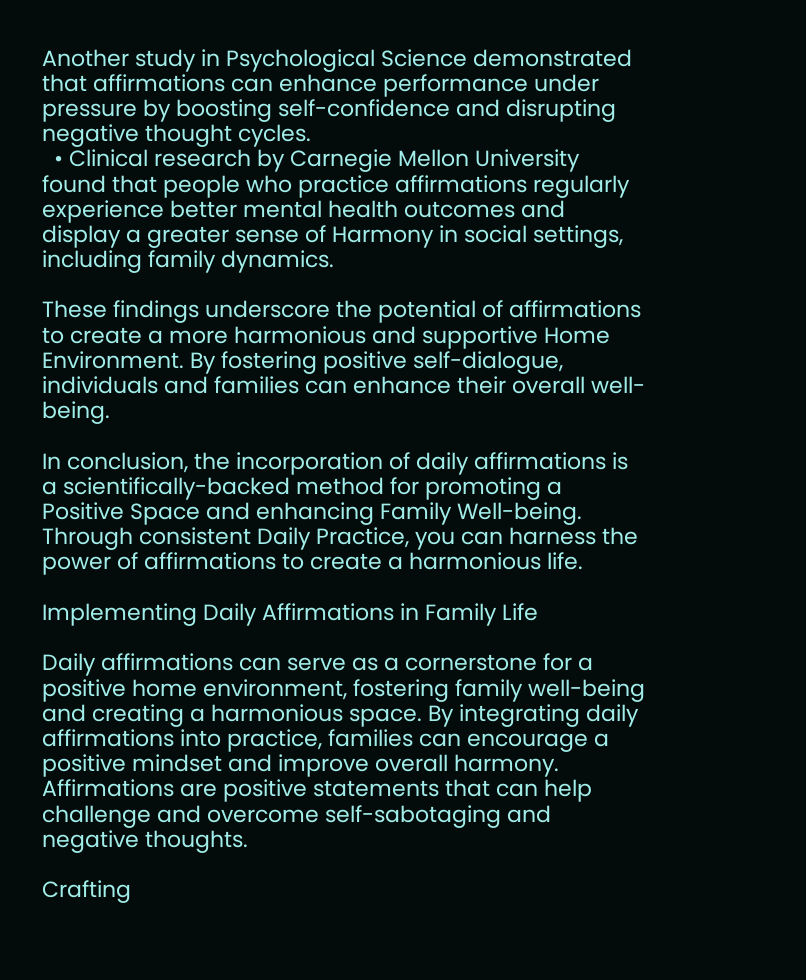Another study in Psychological Science demonstrated that affirmations can enhance performance under pressure by boosting self-confidence and disrupting negative thought cycles.
  • Clinical research by Carnegie Mellon University found that people who practice affirmations regularly experience better mental health outcomes and display a greater sense of Harmony in social settings, including family dynamics.

These findings underscore the potential of affirmations to create a more harmonious and supportive Home Environment. By fostering positive self-dialogue, individuals and families can enhance their overall well-being.

In conclusion, the incorporation of daily affirmations is a scientifically-backed method for promoting a Positive Space and enhancing Family Well-being. Through consistent Daily Practice, you can harness the power of affirmations to create a harmonious life.

Implementing Daily Affirmations in Family Life

Daily affirmations can serve as a cornerstone for a positive home environment, fostering family well-being and creating a harmonious space. By integrating daily affirmations into practice, families can encourage a positive mindset and improve overall harmony. Affirmations are positive statements that can help challenge and overcome self-sabotaging and negative thoughts.

Crafting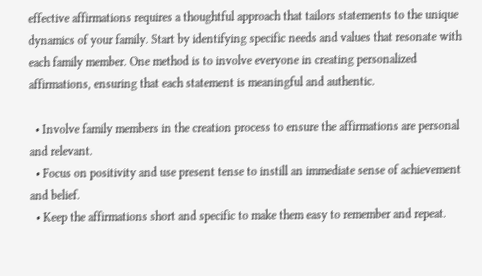effective affirmations requires a thoughtful approach that tailors statements to the unique dynamics of your family. Start by identifying specific needs and values that resonate with each family member. One method is to involve everyone in creating personalized affirmations, ensuring that each statement is meaningful and authentic.

  • Involve family members in the creation process to ensure the affirmations are personal and relevant.
  • Focus on positivity and use present tense to instill an immediate sense of achievement and belief.
  • Keep the affirmations short and specific to make them easy to remember and repeat.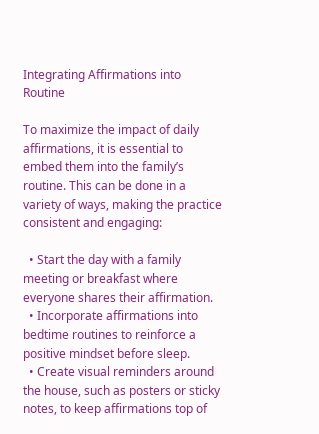Integrating Affirmations into Routine

To maximize the impact of daily affirmations, it is essential to embed them into the family’s routine. This can be done in a variety of ways, making the practice consistent and engaging:

  • Start the day with a family meeting or breakfast where everyone shares their affirmation.
  • Incorporate affirmations into bedtime routines to reinforce a positive mindset before sleep.
  • Create visual reminders around the house, such as posters or sticky notes, to keep affirmations top of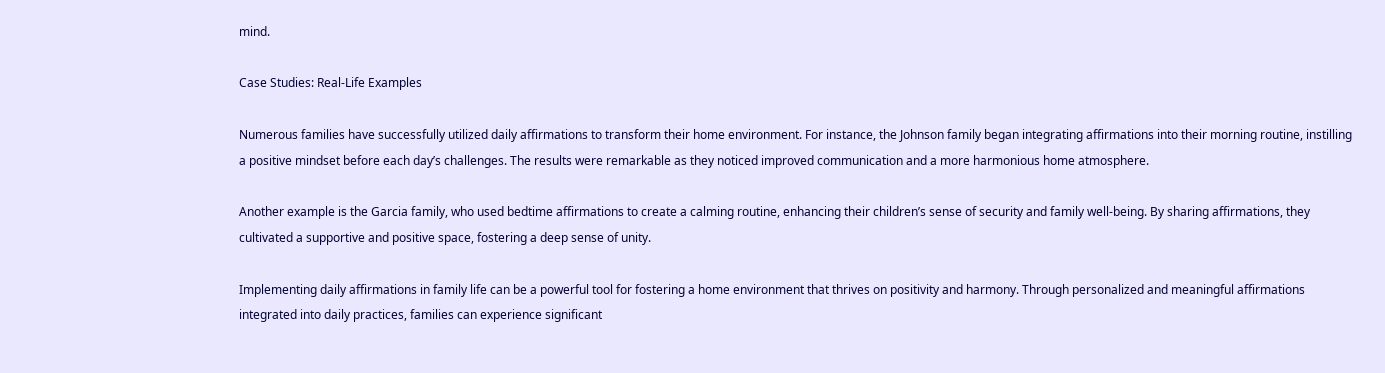mind.

Case Studies: Real-Life Examples

Numerous families have successfully utilized daily affirmations to transform their home environment. For instance, the Johnson family began integrating affirmations into their morning routine, instilling a positive mindset before each day’s challenges. The results were remarkable as they noticed improved communication and a more harmonious home atmosphere.

Another example is the Garcia family, who used bedtime affirmations to create a calming routine, enhancing their children’s sense of security and family well-being. By sharing affirmations, they cultivated a supportive and positive space, fostering a deep sense of unity.

Implementing daily affirmations in family life can be a powerful tool for fostering a home environment that thrives on positivity and harmony. Through personalized and meaningful affirmations integrated into daily practices, families can experience significant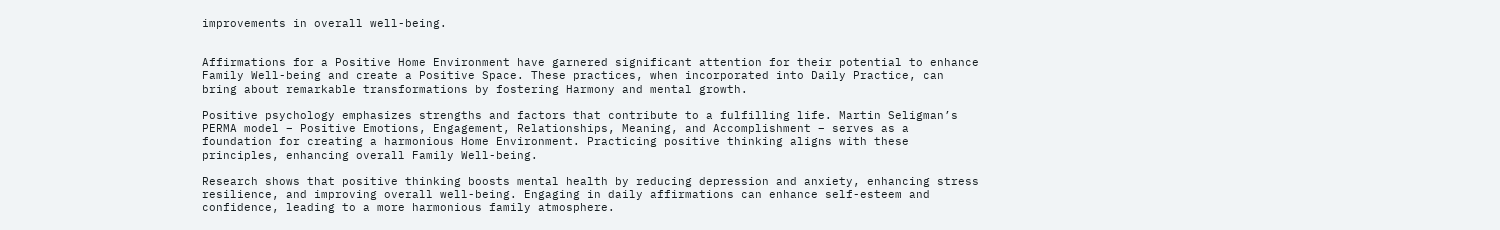improvements in overall well-being.


Affirmations for a Positive Home Environment have garnered significant attention for their potential to enhance Family Well-being and create a Positive Space. These practices, when incorporated into Daily Practice, can bring about remarkable transformations by fostering Harmony and mental growth.

Positive psychology emphasizes strengths and factors that contribute to a fulfilling life. Martin Seligman’s PERMA model – Positive Emotions, Engagement, Relationships, Meaning, and Accomplishment – serves as a foundation for creating a harmonious Home Environment. Practicing positive thinking aligns with these principles, enhancing overall Family Well-being.

Research shows that positive thinking boosts mental health by reducing depression and anxiety, enhancing stress resilience, and improving overall well-being. Engaging in daily affirmations can enhance self-esteem and confidence, leading to a more harmonious family atmosphere.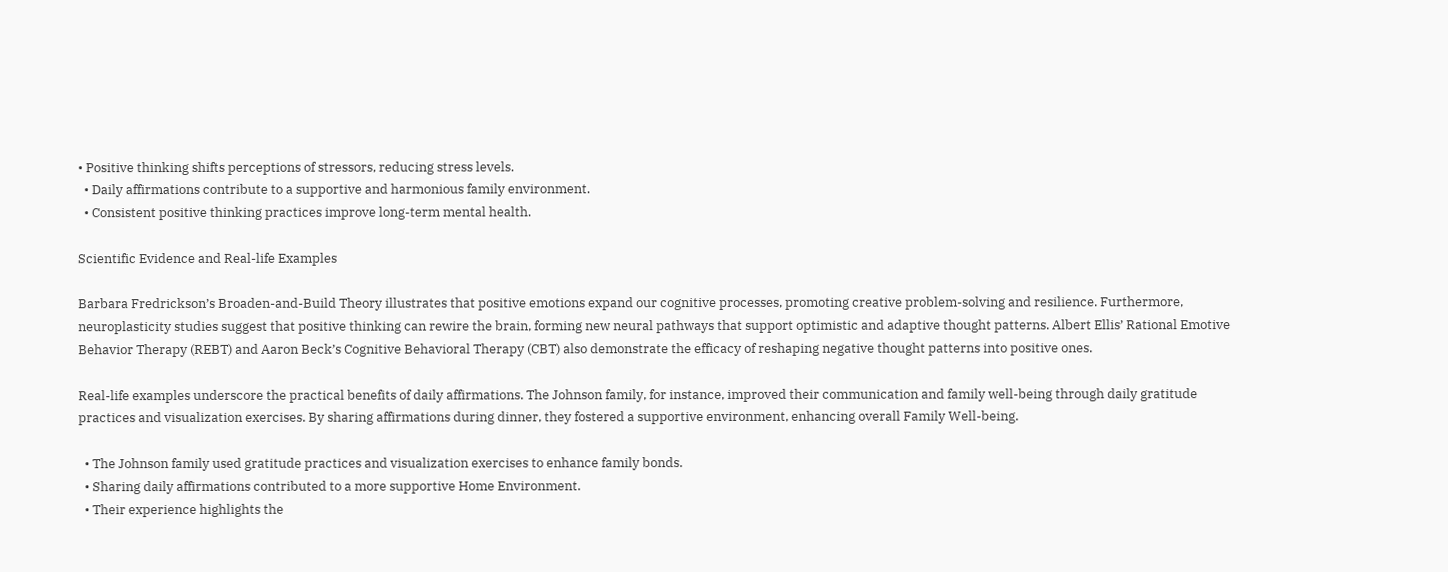• Positive thinking shifts perceptions of stressors, reducing stress levels.
  • Daily affirmations contribute to a supportive and harmonious family environment.
  • Consistent positive thinking practices improve long-term mental health.

Scientific Evidence and Real-life Examples

Barbara Fredrickson’s Broaden-and-Build Theory illustrates that positive emotions expand our cognitive processes, promoting creative problem-solving and resilience. Furthermore, neuroplasticity studies suggest that positive thinking can rewire the brain, forming new neural pathways that support optimistic and adaptive thought patterns. Albert Ellis’ Rational Emotive Behavior Therapy (REBT) and Aaron Beck’s Cognitive Behavioral Therapy (CBT) also demonstrate the efficacy of reshaping negative thought patterns into positive ones.

Real-life examples underscore the practical benefits of daily affirmations. The Johnson family, for instance, improved their communication and family well-being through daily gratitude practices and visualization exercises. By sharing affirmations during dinner, they fostered a supportive environment, enhancing overall Family Well-being.

  • The Johnson family used gratitude practices and visualization exercises to enhance family bonds.
  • Sharing daily affirmations contributed to a more supportive Home Environment.
  • Their experience highlights the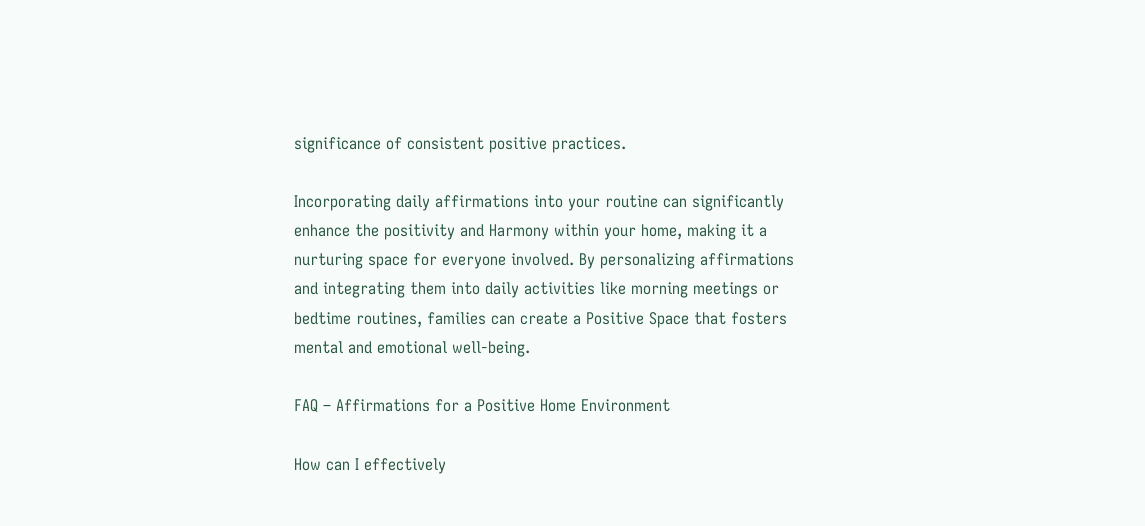significance of consistent positive practices.

Incorporating daily affirmations into your routine can significantly enhance the positivity and Harmony within your home, making it a nurturing space for everyone involved. By personalizing affirmations and integrating them into daily activities like morning meetings or bedtime routines, families can create a Positive Space that fosters mental and emotional well-being.

FAQ – Affirmations for a Positive Home Environment

How can I effectively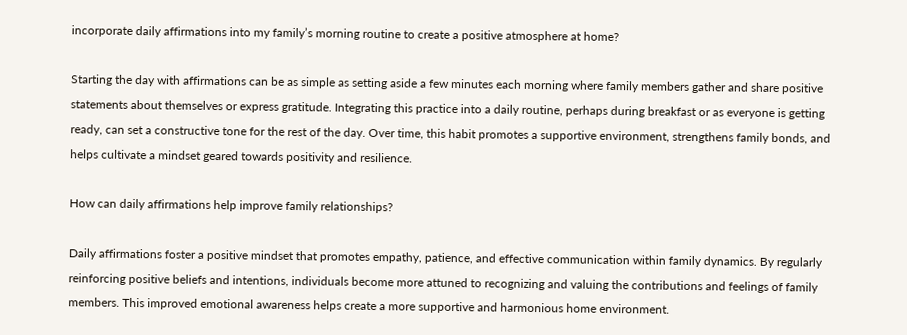incorporate daily affirmations into my family’s morning routine to create a positive atmosphere at home?

Starting the day with affirmations can be as simple as setting aside a few minutes each morning where family members gather and share positive statements about themselves or express gratitude. Integrating this practice into a daily routine, perhaps during breakfast or as everyone is getting ready, can set a constructive tone for the rest of the day. Over time, this habit promotes a supportive environment, strengthens family bonds, and helps cultivate a mindset geared towards positivity and resilience.

How can daily affirmations help improve family relationships?

Daily affirmations foster a positive mindset that promotes empathy, patience, and effective communication within family dynamics. By regularly reinforcing positive beliefs and intentions, individuals become more attuned to recognizing and valuing the contributions and feelings of family members. This improved emotional awareness helps create a more supportive and harmonious home environment.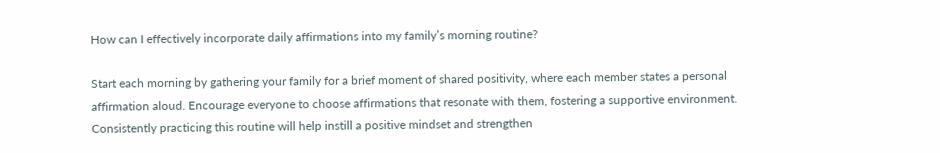How can I effectively incorporate daily affirmations into my family’s morning routine?

Start each morning by gathering your family for a brief moment of shared positivity, where each member states a personal affirmation aloud. Encourage everyone to choose affirmations that resonate with them, fostering a supportive environment. Consistently practicing this routine will help instill a positive mindset and strengthen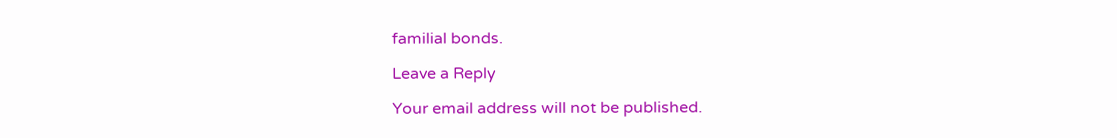familial bonds.

Leave a Reply

Your email address will not be published.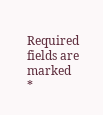Required fields are marked *